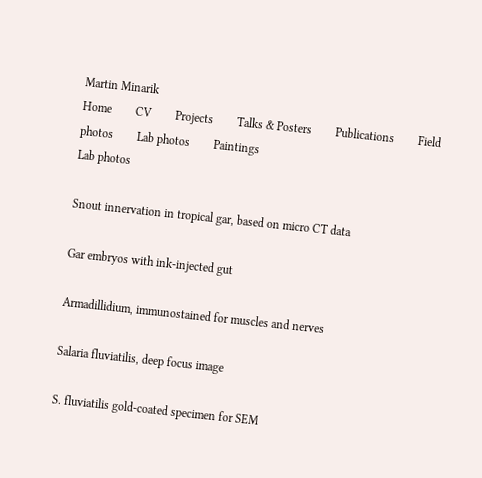Martin Minarik
Home        CV        Projects        Talks & Posters        Publications        Field photos        Lab photos        Paintings
Lab photos

Snout innervation in tropical gar, based on micro CT data

Gar embryos with ink-injected gut

Armadillidium, immunostained for muscles and nerves

Salaria fluviatilis, deep focus image

S. fluviatilis gold-coated specimen for SEM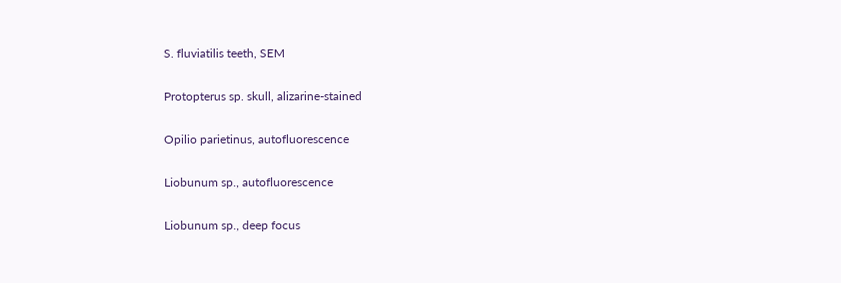S. fluviatilis teeth, SEM

Protopterus sp. skull, alizarine-stained

Opilio parietinus, autofluorescence

Liobunum sp., autofluorescence

Liobunum sp., deep focus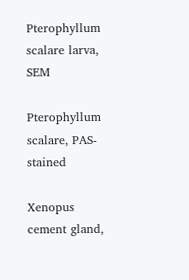Pterophyllum scalare larva, SEM

Pterophyllum scalare, PAS-stained

Xenopus cement gland,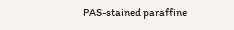PAS-stained paraffine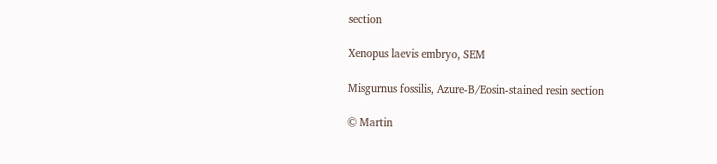section

Xenopus laevis embryo, SEM

Misgurnus fossilis, Azure-B/Eosin-stained resin section

© Martin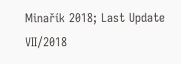Minařík 2018; Last Update VII/2018